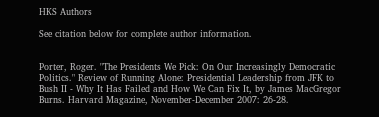HKS Authors

See citation below for complete author information.


Porter, Roger. "The Presidents We Pick: On Our Increasingly Democratic Politics." Review of Running Alone: Presidential Leadership from JFK to Bush II - Why It Has Failed and How We Can Fix It, by James MacGregor Burns. Harvard Magazine, November-December 2007: 26-28.